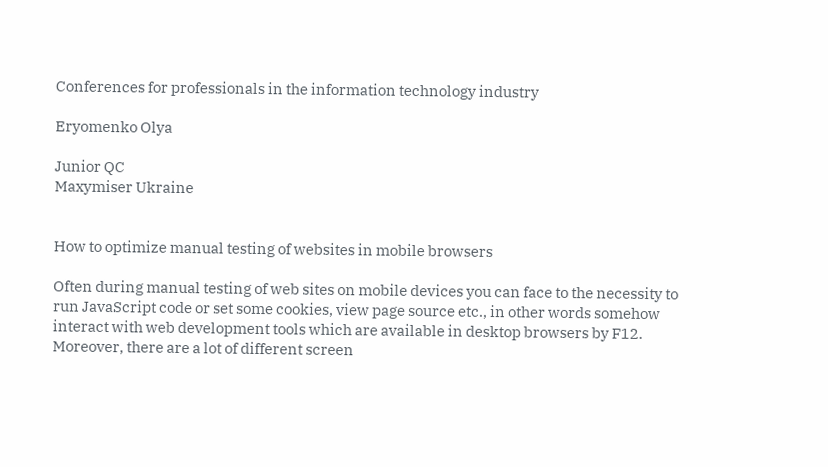Conferences for professionals in the information technology industry

Eryomenko Olya

Junior QC
Maxymiser Ukraine


How to optimize manual testing of websites in mobile browsers

Often during manual testing of web sites on mobile devices you can face to the necessity to run JavaScript code or set some cookies, view page source etc., in other words somehow interact with web development tools which are available in desktop browsers by F12. Moreover, there are a lot of different screen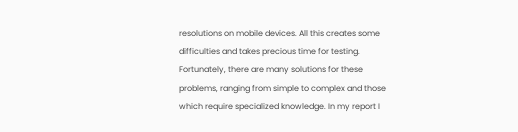resolutions on mobile devices. All this creates some difficulties and takes precious time for testing. Fortunately, there are many solutions for these problems, ranging from simple to complex and those which require specialized knowledge. In my report I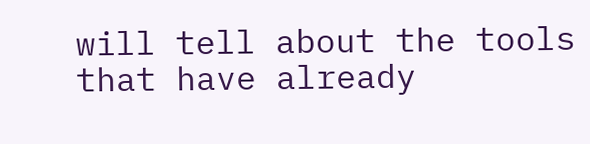will tell about the tools that have already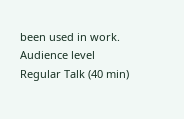been used in work.
Audience level
Regular Talk (40 min)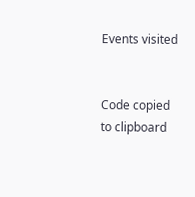Events visited


Code copied to clipboard